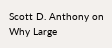Scott D. Anthony on Why Large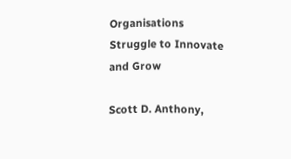Organisations Struggle to Innovate and Grow

Scott D. Anthony,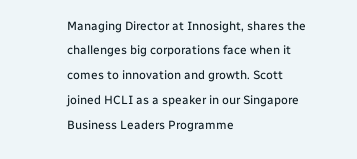Managing Director at Innosight, shares the challenges big corporations face when it comes to innovation and growth. Scott joined HCLI as a speaker in our Singapore Business Leaders Programme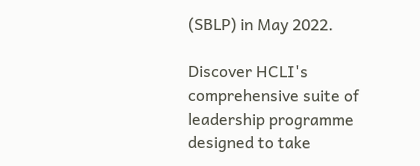(SBLP) in May 2022.

Discover HCLI's comprehensive suite of leadership programme designed to take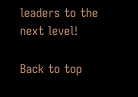leaders to the next level!

Back to top